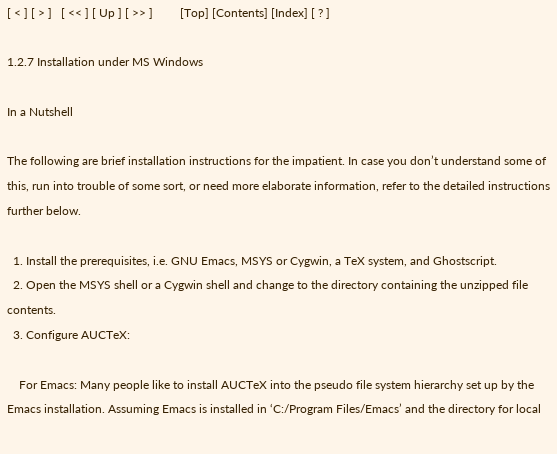[ < ] [ > ]   [ << ] [ Up ] [ >> ]         [Top] [Contents] [Index] [ ? ]

1.2.7 Installation under MS Windows

In a Nutshell

The following are brief installation instructions for the impatient. In case you don’t understand some of this, run into trouble of some sort, or need more elaborate information, refer to the detailed instructions further below.

  1. Install the prerequisites, i.e. GNU Emacs, MSYS or Cygwin, a TeX system, and Ghostscript.
  2. Open the MSYS shell or a Cygwin shell and change to the directory containing the unzipped file contents.
  3. Configure AUCTeX:

    For Emacs: Many people like to install AUCTeX into the pseudo file system hierarchy set up by the Emacs installation. Assuming Emacs is installed in ‘C:/Program Files/Emacs’ and the directory for local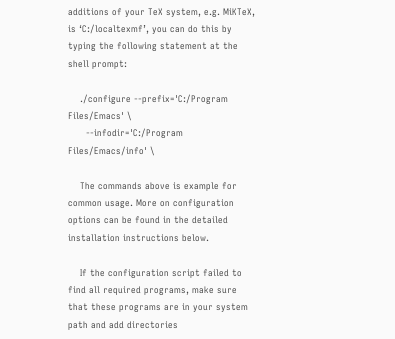additions of your TeX system, e.g. MiKTeX, is ‘C:/localtexmf’, you can do this by typing the following statement at the shell prompt:

    ./configure --prefix='C:/Program Files/Emacs' \
      --infodir='C:/Program Files/Emacs/info' \

    The commands above is example for common usage. More on configuration options can be found in the detailed installation instructions below.

    If the configuration script failed to find all required programs, make sure that these programs are in your system path and add directories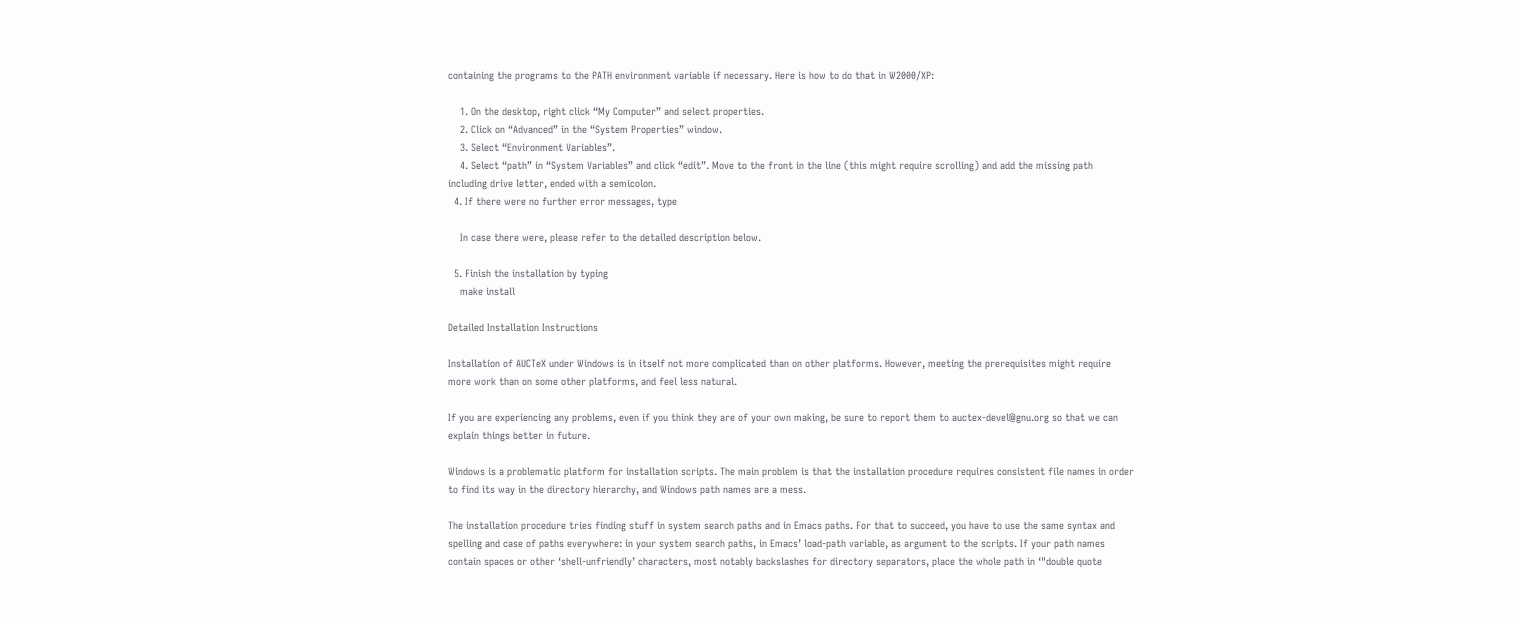containing the programs to the PATH environment variable if necessary. Here is how to do that in W2000/XP:

    1. On the desktop, right click “My Computer” and select properties.
    2. Click on “Advanced” in the “System Properties” window.
    3. Select “Environment Variables”.
    4. Select “path” in “System Variables” and click “edit”. Move to the front in the line (this might require scrolling) and add the missing path including drive letter, ended with a semicolon.
  4. If there were no further error messages, type

    In case there were, please refer to the detailed description below.

  5. Finish the installation by typing
    make install

Detailed Installation Instructions

Installation of AUCTeX under Windows is in itself not more complicated than on other platforms. However, meeting the prerequisites might require more work than on some other platforms, and feel less natural.

If you are experiencing any problems, even if you think they are of your own making, be sure to report them to auctex-devel@gnu.org so that we can explain things better in future.

Windows is a problematic platform for installation scripts. The main problem is that the installation procedure requires consistent file names in order to find its way in the directory hierarchy, and Windows path names are a mess.

The installation procedure tries finding stuff in system search paths and in Emacs paths. For that to succeed, you have to use the same syntax and spelling and case of paths everywhere: in your system search paths, in Emacs’ load-path variable, as argument to the scripts. If your path names contain spaces or other ‘shell-unfriendly’ characters, most notably backslashes for directory separators, place the whole path in ‘"double quote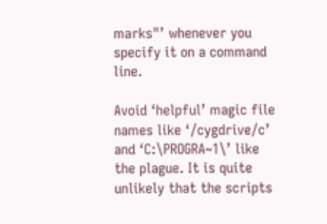marks"’ whenever you specify it on a command line.

Avoid ‘helpful’ magic file names like ‘/cygdrive/c’ and ‘C:\PROGRA~1\’ like the plague. It is quite unlikely that the scripts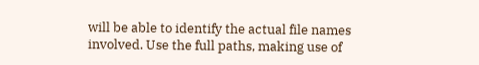will be able to identify the actual file names involved. Use the full paths, making use of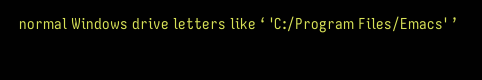normal Windows drive letters like ‘ 'C:/Program Files/Emacs' ’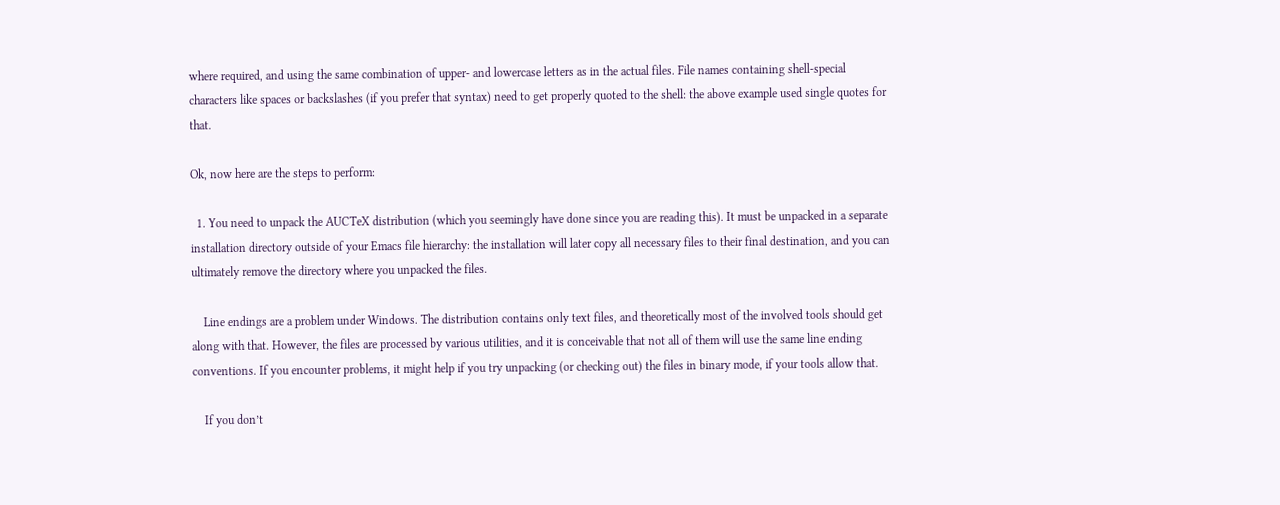where required, and using the same combination of upper- and lowercase letters as in the actual files. File names containing shell-special characters like spaces or backslashes (if you prefer that syntax) need to get properly quoted to the shell: the above example used single quotes for that.

Ok, now here are the steps to perform:

  1. You need to unpack the AUCTeX distribution (which you seemingly have done since you are reading this). It must be unpacked in a separate installation directory outside of your Emacs file hierarchy: the installation will later copy all necessary files to their final destination, and you can ultimately remove the directory where you unpacked the files.

    Line endings are a problem under Windows. The distribution contains only text files, and theoretically most of the involved tools should get along with that. However, the files are processed by various utilities, and it is conceivable that not all of them will use the same line ending conventions. If you encounter problems, it might help if you try unpacking (or checking out) the files in binary mode, if your tools allow that.

    If you don’t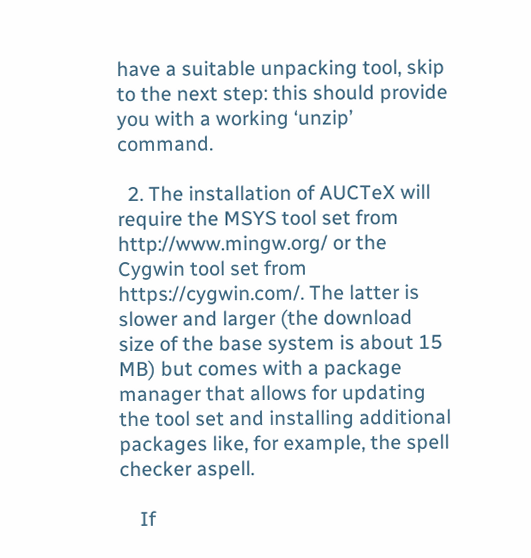have a suitable unpacking tool, skip to the next step: this should provide you with a working ‘unzip’ command.

  2. The installation of AUCTeX will require the MSYS tool set from http://www.mingw.org/ or the Cygwin tool set from https://cygwin.com/. The latter is slower and larger (the download size of the base system is about 15 MB) but comes with a package manager that allows for updating the tool set and installing additional packages like, for example, the spell checker aspell.

    If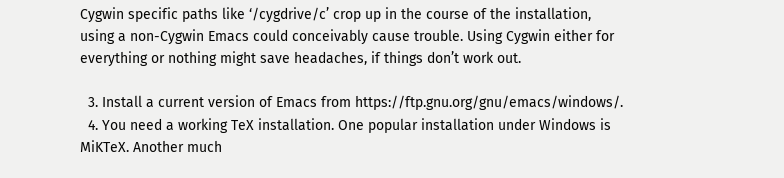Cygwin specific paths like ‘/cygdrive/c’ crop up in the course of the installation, using a non-Cygwin Emacs could conceivably cause trouble. Using Cygwin either for everything or nothing might save headaches, if things don’t work out.

  3. Install a current version of Emacs from https://ftp.gnu.org/gnu/emacs/windows/.
  4. You need a working TeX installation. One popular installation under Windows is MiKTeX. Another much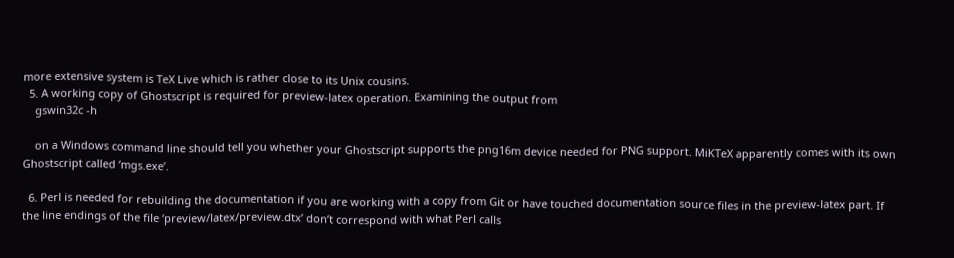more extensive system is TeX Live which is rather close to its Unix cousins.
  5. A working copy of Ghostscript is required for preview-latex operation. Examining the output from
    gswin32c -h

    on a Windows command line should tell you whether your Ghostscript supports the png16m device needed for PNG support. MiKTeX apparently comes with its own Ghostscript called ‘mgs.exe’.

  6. Perl is needed for rebuilding the documentation if you are working with a copy from Git or have touched documentation source files in the preview-latex part. If the line endings of the file ‘preview/latex/preview.dtx’ don’t correspond with what Perl calls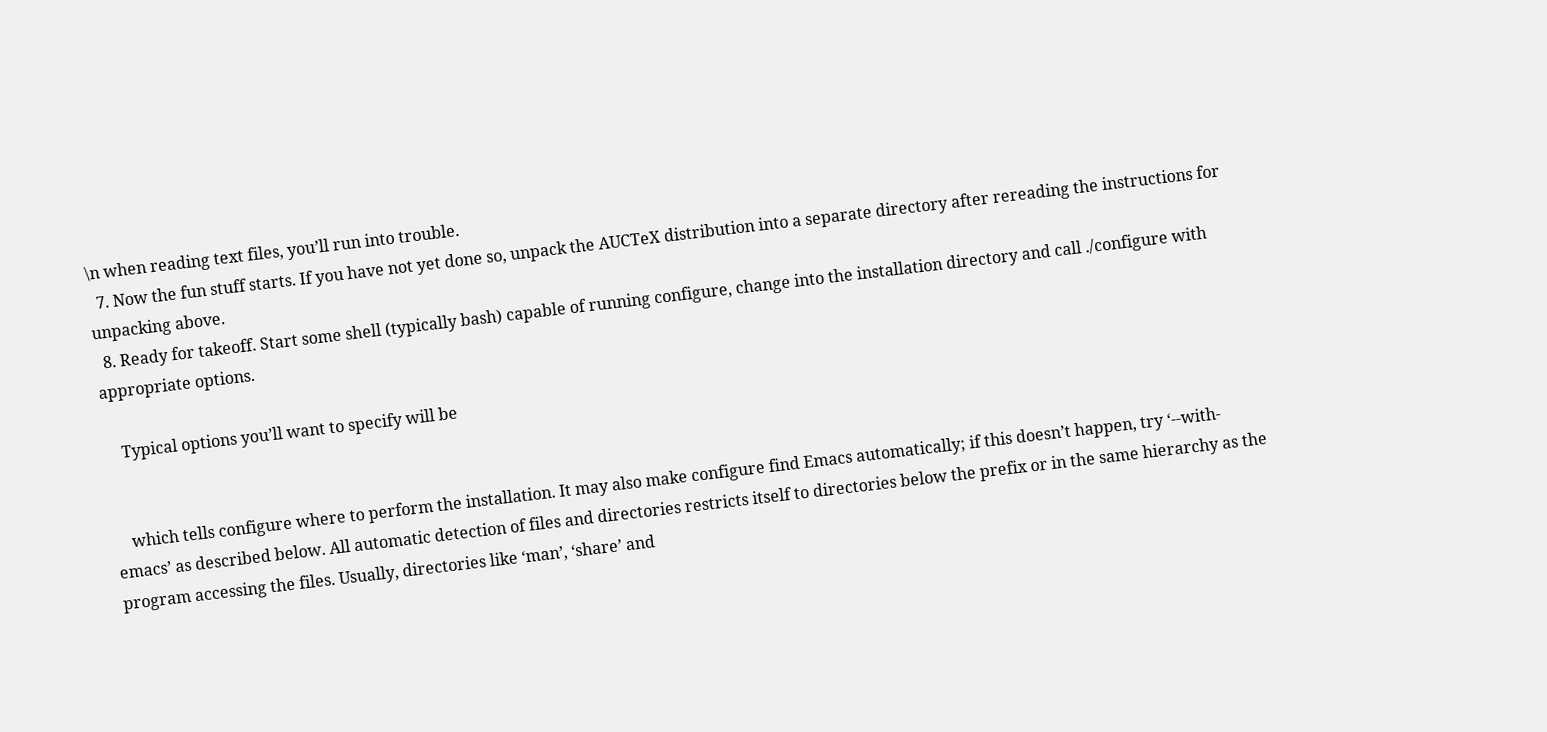\n when reading text files, you’ll run into trouble.
  7. Now the fun stuff starts. If you have not yet done so, unpack the AUCTeX distribution into a separate directory after rereading the instructions for unpacking above.
  8. Ready for takeoff. Start some shell (typically bash) capable of running configure, change into the installation directory and call ./configure with appropriate options.

    Typical options you’ll want to specify will be


    which tells configure where to perform the installation. It may also make configure find Emacs automatically; if this doesn’t happen, try ‘--with-emacs’ as described below. All automatic detection of files and directories restricts itself to directories below the prefix or in the same hierarchy as the program accessing the files. Usually, directories like ‘man’, ‘share’ and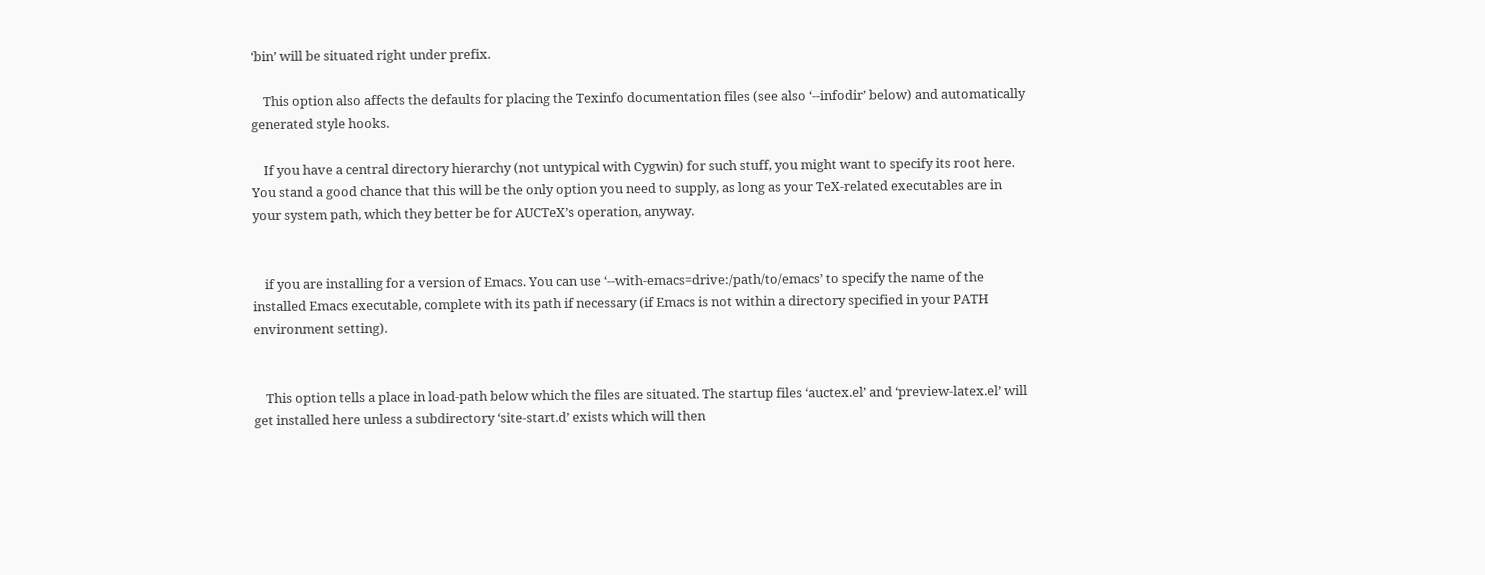‘bin’ will be situated right under prefix.

    This option also affects the defaults for placing the Texinfo documentation files (see also ‘--infodir’ below) and automatically generated style hooks.

    If you have a central directory hierarchy (not untypical with Cygwin) for such stuff, you might want to specify its root here. You stand a good chance that this will be the only option you need to supply, as long as your TeX-related executables are in your system path, which they better be for AUCTeX’s operation, anyway.


    if you are installing for a version of Emacs. You can use ‘--with-emacs=drive:/path/to/emacs’ to specify the name of the installed Emacs executable, complete with its path if necessary (if Emacs is not within a directory specified in your PATH environment setting).


    This option tells a place in load-path below which the files are situated. The startup files ‘auctex.el’ and ‘preview-latex.el’ will get installed here unless a subdirectory ‘site-start.d’ exists which will then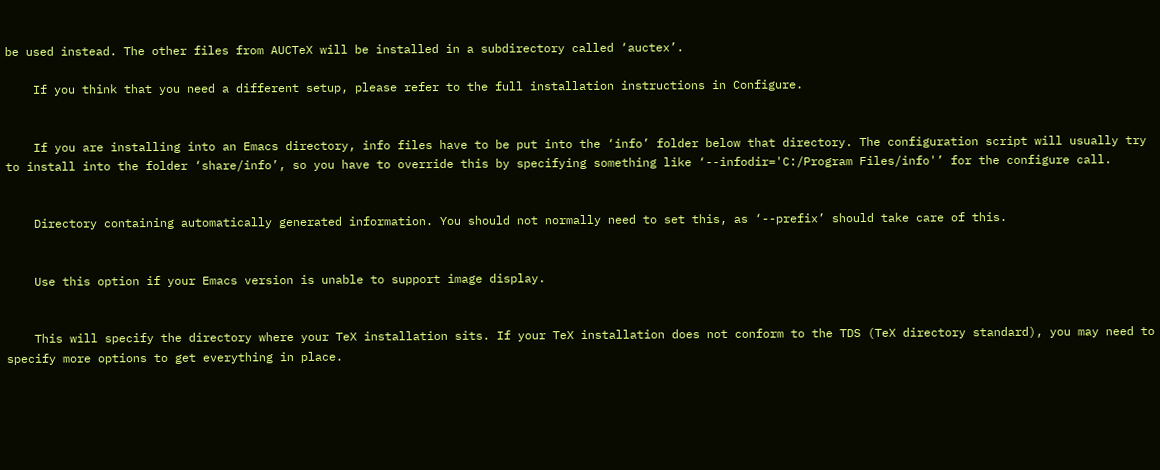be used instead. The other files from AUCTeX will be installed in a subdirectory called ‘auctex’.

    If you think that you need a different setup, please refer to the full installation instructions in Configure.


    If you are installing into an Emacs directory, info files have to be put into the ‘info’ folder below that directory. The configuration script will usually try to install into the folder ‘share/info’, so you have to override this by specifying something like ‘--infodir='C:/Program Files/info'’ for the configure call.


    Directory containing automatically generated information. You should not normally need to set this, as ‘--prefix’ should take care of this.


    Use this option if your Emacs version is unable to support image display.


    This will specify the directory where your TeX installation sits. If your TeX installation does not conform to the TDS (TeX directory standard), you may need to specify more options to get everything in place.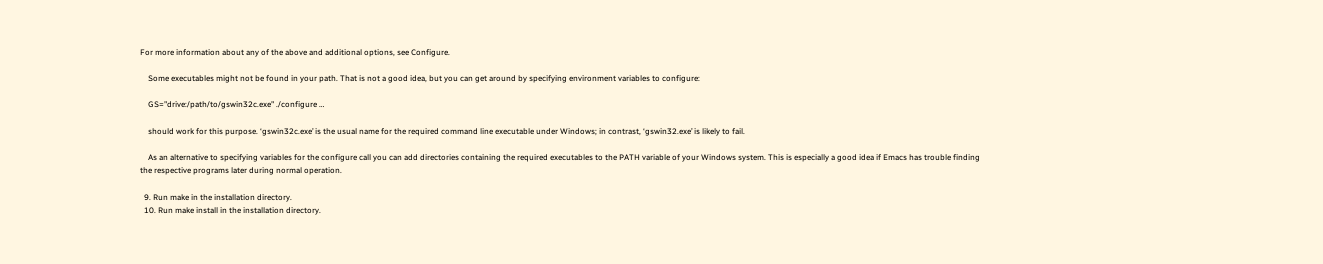For more information about any of the above and additional options, see Configure.

    Some executables might not be found in your path. That is not a good idea, but you can get around by specifying environment variables to configure:

    GS="drive:/path/to/gswin32c.exe" ./configure …

    should work for this purpose. ‘gswin32c.exe’ is the usual name for the required command line executable under Windows; in contrast, ‘gswin32.exe’ is likely to fail.

    As an alternative to specifying variables for the configure call you can add directories containing the required executables to the PATH variable of your Windows system. This is especially a good idea if Emacs has trouble finding the respective programs later during normal operation.

  9. Run make in the installation directory.
  10. Run make install in the installation directory.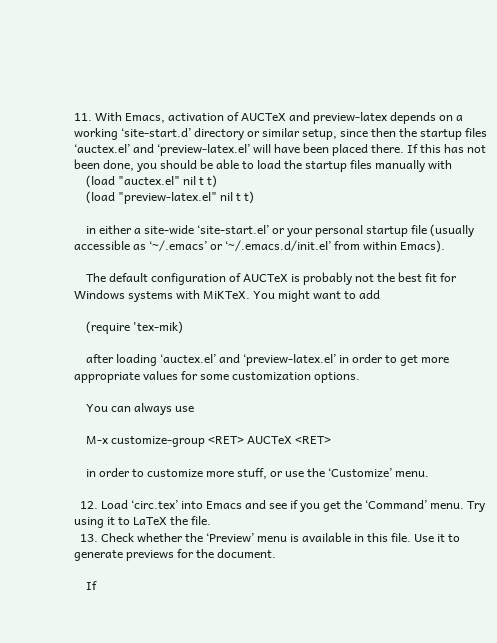11. With Emacs, activation of AUCTeX and preview-latex depends on a working ‘site-start.d’ directory or similar setup, since then the startup files ‘auctex.el’ and ‘preview-latex.el’ will have been placed there. If this has not been done, you should be able to load the startup files manually with
    (load "auctex.el" nil t t)
    (load "preview-latex.el" nil t t)

    in either a site-wide ‘site-start.el’ or your personal startup file (usually accessible as ‘~/.emacs’ or ‘~/.emacs.d/init.el’ from within Emacs).

    The default configuration of AUCTeX is probably not the best fit for Windows systems with MiKTeX. You might want to add

    (require 'tex-mik)

    after loading ‘auctex.el’ and ‘preview-latex.el’ in order to get more appropriate values for some customization options.

    You can always use

    M-x customize-group <RET> AUCTeX <RET>

    in order to customize more stuff, or use the ‘Customize’ menu.

  12. Load ‘circ.tex’ into Emacs and see if you get the ‘Command’ menu. Try using it to LaTeX the file.
  13. Check whether the ‘Preview’ menu is available in this file. Use it to generate previews for the document.

    If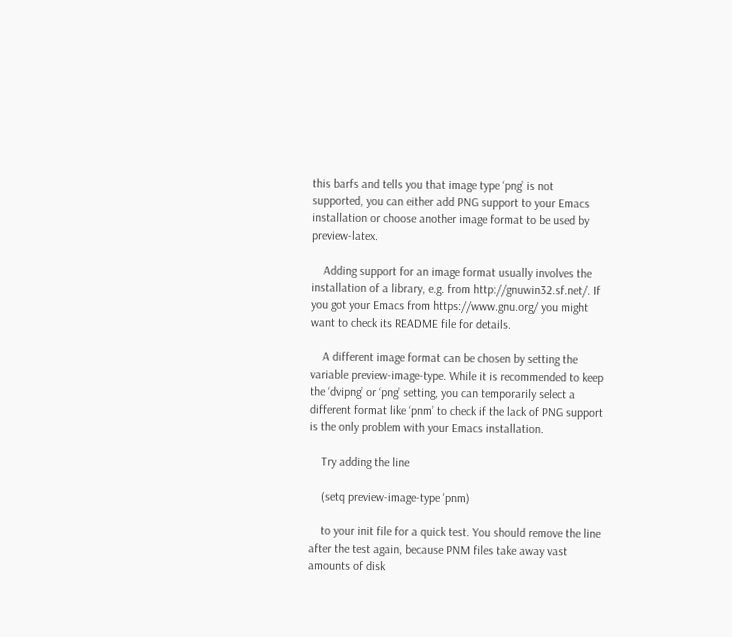this barfs and tells you that image type ‘png’ is not supported, you can either add PNG support to your Emacs installation or choose another image format to be used by preview-latex.

    Adding support for an image format usually involves the installation of a library, e.g. from http://gnuwin32.sf.net/. If you got your Emacs from https://www.gnu.org/ you might want to check its README file for details.

    A different image format can be chosen by setting the variable preview-image-type. While it is recommended to keep the ‘dvipng’ or ‘png’ setting, you can temporarily select a different format like ‘pnm’ to check if the lack of PNG support is the only problem with your Emacs installation.

    Try adding the line

    (setq preview-image-type 'pnm)

    to your init file for a quick test. You should remove the line after the test again, because PNM files take away vast amounts of disk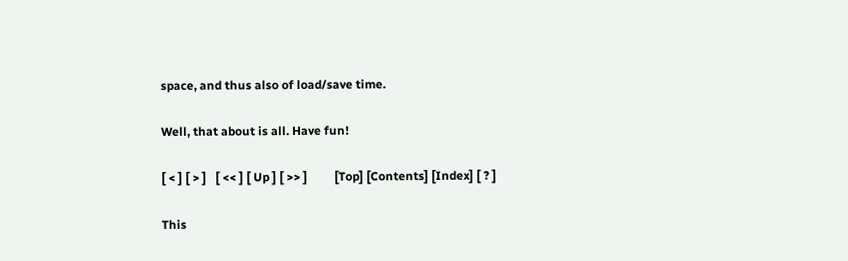space, and thus also of load/save time.

Well, that about is all. Have fun!

[ < ] [ > ]   [ << ] [ Up ] [ >> ]         [Top] [Contents] [Index] [ ? ]

This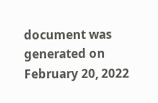document was generated on February 20, 2022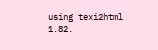using texi2html 1.82.